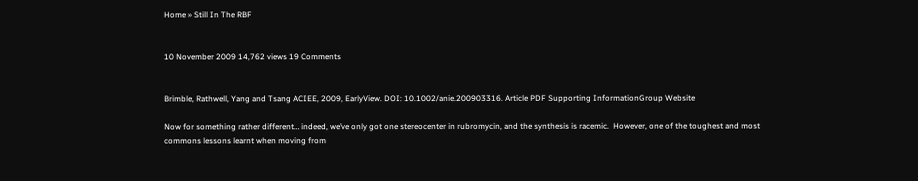Home » Still In The RBF


10 November 2009 14,762 views 19 Comments


Brimble, Rathwell, Yang and Tsang ACIEE, 2009, EarlyView. DOI: 10.1002/anie.200903316. Article PDF Supporting InformationGroup Website

Now for something rather different… indeed, we’ve only got one stereocenter in rubromycin, and the synthesis is racemic.  However, one of the toughest and most commons lessons learnt when moving from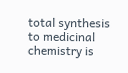total synthesis to medicinal chemistry is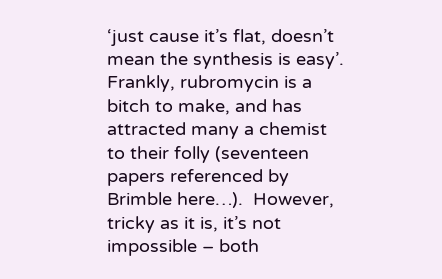‘just cause it’s flat, doesn’t mean the synthesis is easy’.  Frankly, rubromycin is a bitch to make, and has attracted many a chemist to their folly (seventeen papers referenced by Brimble here…).  However, tricky as it is, it’s not impossible – both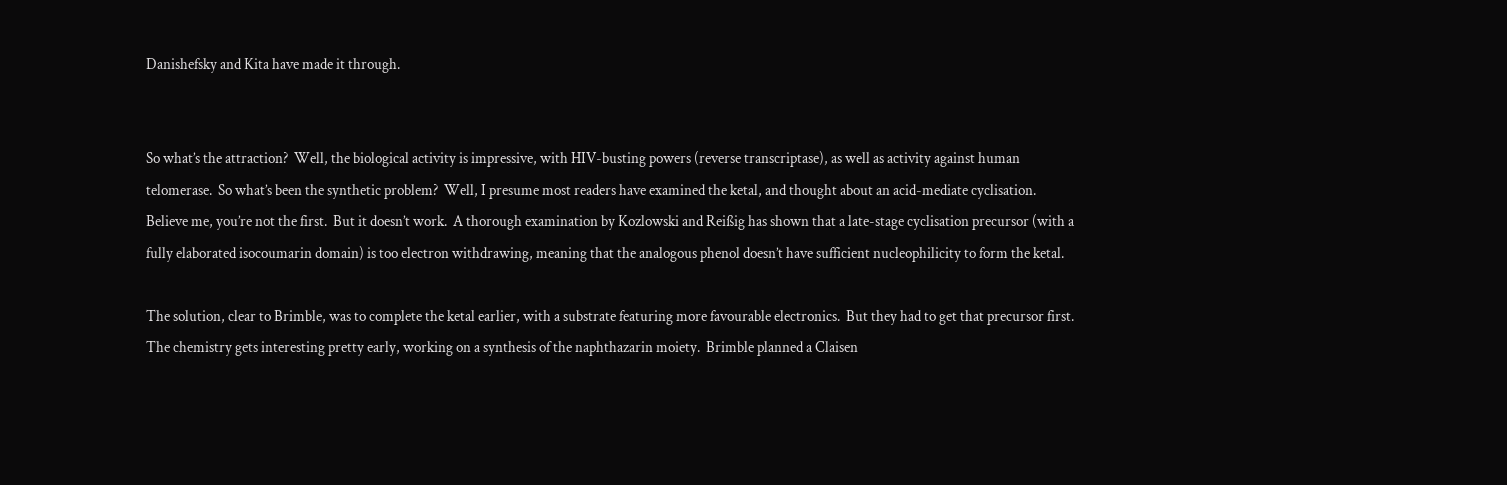Danishefsky and Kita have made it through.


So what’s the attraction?  Well, the biological activity is impressive, with HIV-busting powers (reverse transcriptase), as well as activity against human telomerase.  So what’s been the synthetic problem?  Well, I presume most readers have examined the ketal, and thought about an acid-mediate cyclisation.  Believe me, you’re not the first.  But it doesn’t work.  A thorough examination by Kozlowski and Reißig has shown that a late-stage cyclisation precursor (with a fully elaborated isocoumarin domain) is too electron withdrawing, meaning that the analogous phenol doesn’t have sufficient nucleophilicity to form the ketal.

The solution, clear to Brimble, was to complete the ketal earlier, with a substrate featuring more favourable electronics.  But they had to get that precursor first.  The chemistry gets interesting pretty early, working on a synthesis of the naphthazarin moiety.  Brimble planned a Claisen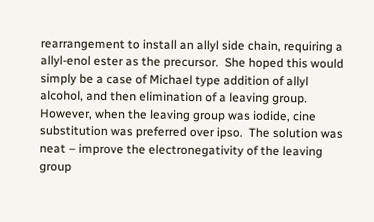rearrangement to install an allyl side chain, requiring a allyl-enol ester as the precursor.  She hoped this would simply be a case of Michael type addition of allyl alcohol, and then elimination of a leaving group.  However, when the leaving group was iodide, cine substitution was preferred over ipso.  The solution was neat – improve the electronegativity of the leaving group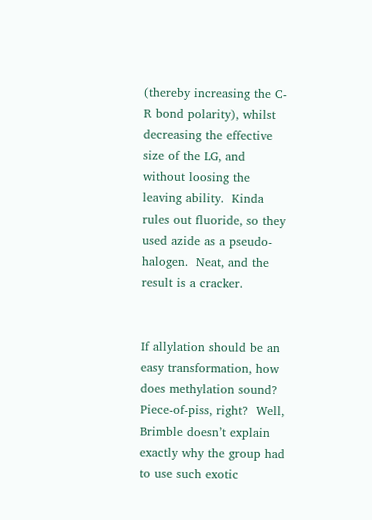(thereby increasing the C-R bond polarity), whilst decreasing the effective size of the LG, and without loosing the leaving ability.  Kinda rules out fluoride, so they used azide as a pseudo-halogen.  Neat, and the result is a cracker.


If allylation should be an easy transformation, how does methylation sound?  Piece-of-piss, right?  Well, Brimble doesn’t explain exactly why the group had to use such exotic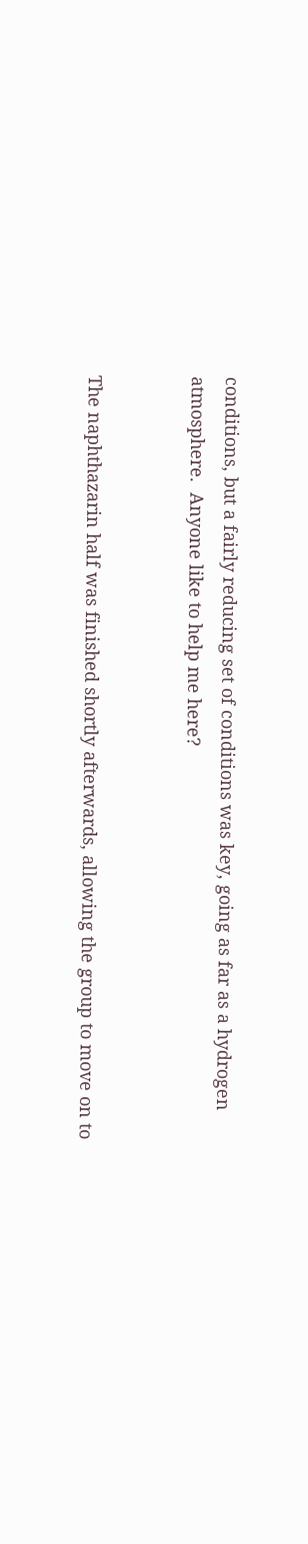conditions, but a fairly reducing set of conditions was key, going as far as a hydrogen atmosphere.  Anyone like to help me here?


The naphthazarin half was finished shortly afterwards, allowing the group to move on to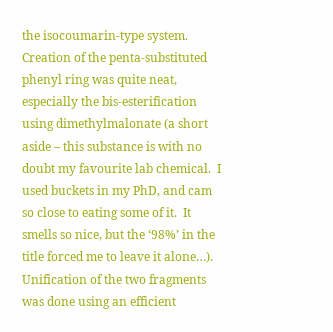the isocoumarin-type system.  Creation of the penta-substituted phenyl ring was quite neat, especially the bis-esterification using dimethylmalonate (a short aside – this substance is with no doubt my favourite lab chemical.  I used buckets in my PhD, and cam so close to eating some of it.  It smells so nice, but the ‘98%’ in the title forced me to leave it alone…).  Unification of the two fragments was done using an efficient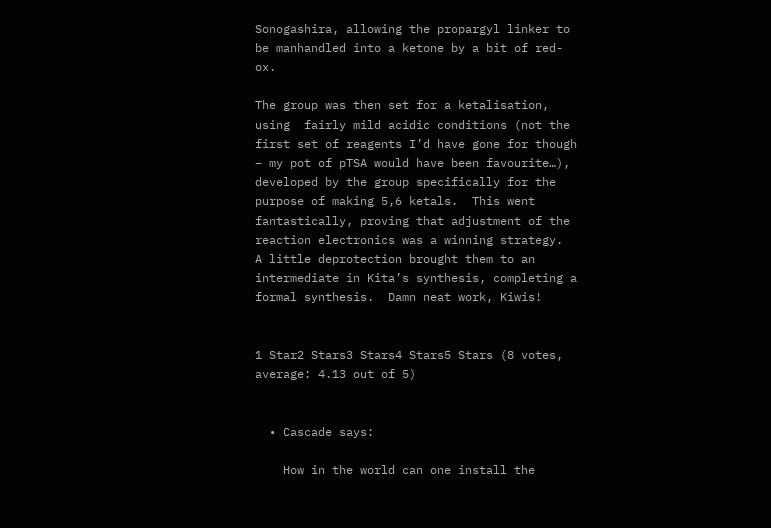Sonogashira, allowing the propargyl linker to be manhandled into a ketone by a bit of red-ox.

The group was then set for a ketalisation, using  fairly mild acidic conditions (not the first set of reagents I’d have gone for though – my pot of pTSA would have been favourite…), developed by the group specifically for the purpose of making 5,6 ketals.  This went fantastically, proving that adjustment of the reaction electronics was a winning strategy.  A little deprotection brought them to an intermediate in Kita’s synthesis, completing a formal synthesis.  Damn neat work, Kiwis!


1 Star2 Stars3 Stars4 Stars5 Stars (8 votes, average: 4.13 out of 5)


  • Cascade says:

    How in the world can one install the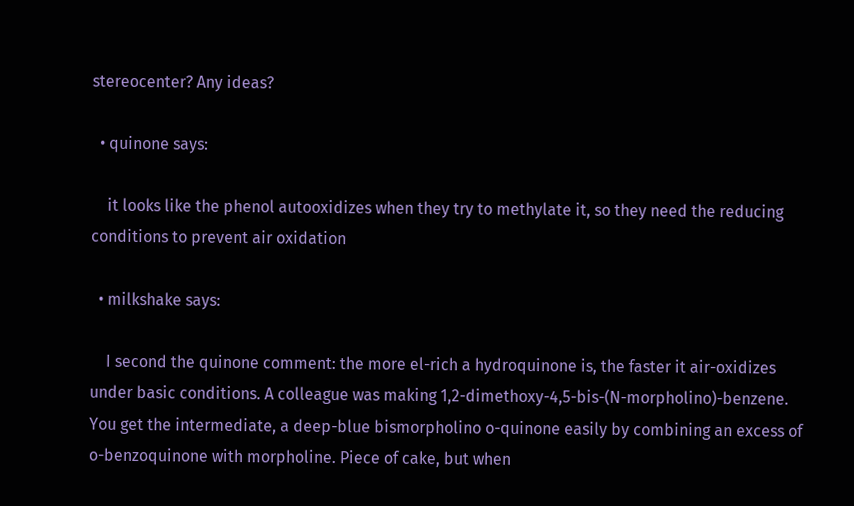stereocenter? Any ideas?

  • quinone says:

    it looks like the phenol autooxidizes when they try to methylate it, so they need the reducing conditions to prevent air oxidation

  • milkshake says:

    I second the quinone comment: the more el-rich a hydroquinone is, the faster it air-oxidizes under basic conditions. A colleague was making 1,2-dimethoxy-4,5-bis-(N-morpholino)-benzene. You get the intermediate, a deep-blue bismorpholino o-quinone easily by combining an excess of o-benzoquinone with morpholine. Piece of cake, but when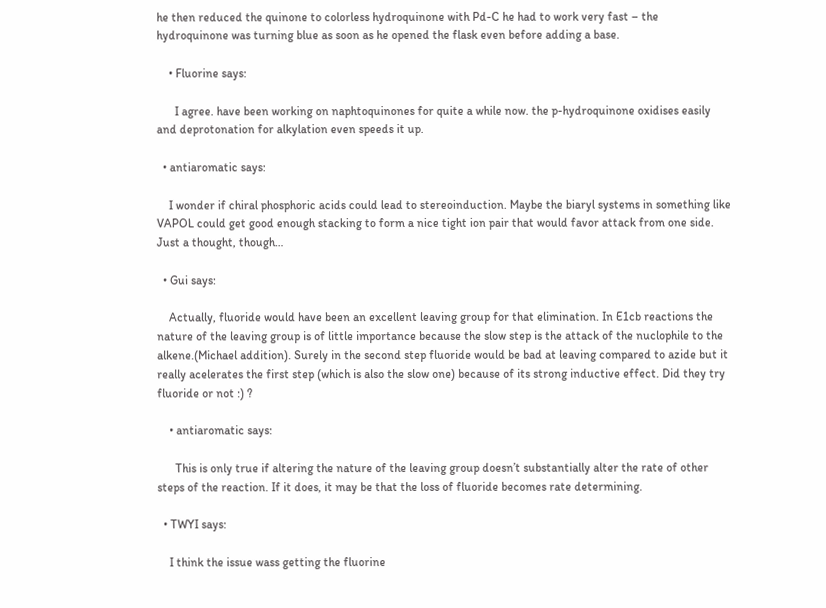he then reduced the quinone to colorless hydroquinone with Pd-C he had to work very fast – the hydroquinone was turning blue as soon as he opened the flask even before adding a base.

    • Fluorine says:

      I agree. have been working on naphtoquinones for quite a while now. the p-hydroquinone oxidises easily and deprotonation for alkylation even speeds it up.

  • antiaromatic says:

    I wonder if chiral phosphoric acids could lead to stereoinduction. Maybe the biaryl systems in something like VAPOL could get good enough stacking to form a nice tight ion pair that would favor attack from one side. Just a thought, though…

  • Gui says:

    Actually, fluoride would have been an excellent leaving group for that elimination. In E1cb reactions the nature of the leaving group is of little importance because the slow step is the attack of the nuclophile to the alkene.(Michael addition). Surely in the second step fluoride would be bad at leaving compared to azide but it really acelerates the first step (which is also the slow one) because of its strong inductive effect. Did they try fluoride or not :) ?

    • antiaromatic says:

      This is only true if altering the nature of the leaving group doesn’t substantially alter the rate of other steps of the reaction. If it does, it may be that the loss of fluoride becomes rate determining.

  • TWYI says:

    I think the issue wass getting the fluorine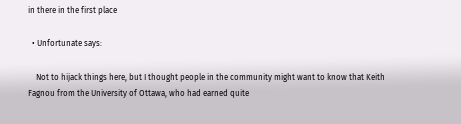in there in the first place

  • Unfortunate says:

    Not to hijack things here, but I thought people in the community might want to know that Keith Fagnou from the University of Ottawa, who had earned quite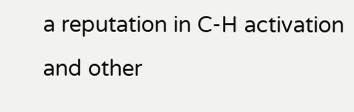a reputation in C-H activation and other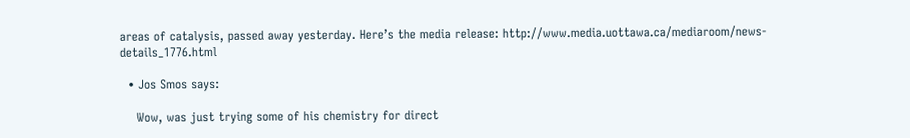areas of catalysis, passed away yesterday. Here’s the media release: http://www.media.uottawa.ca/mediaroom/news-details_1776.html

  • Jos Smos says:

    Wow, was just trying some of his chemistry for direct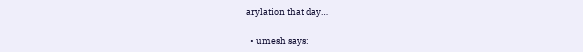arylation that day…

  • umesh says: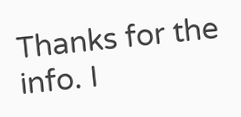Thanks for the info. I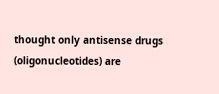thought only antisense drugs (oligonucleotides) are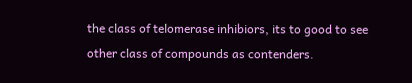the class of telomerase inhibiors, its to good to see other class of compounds as contenders.